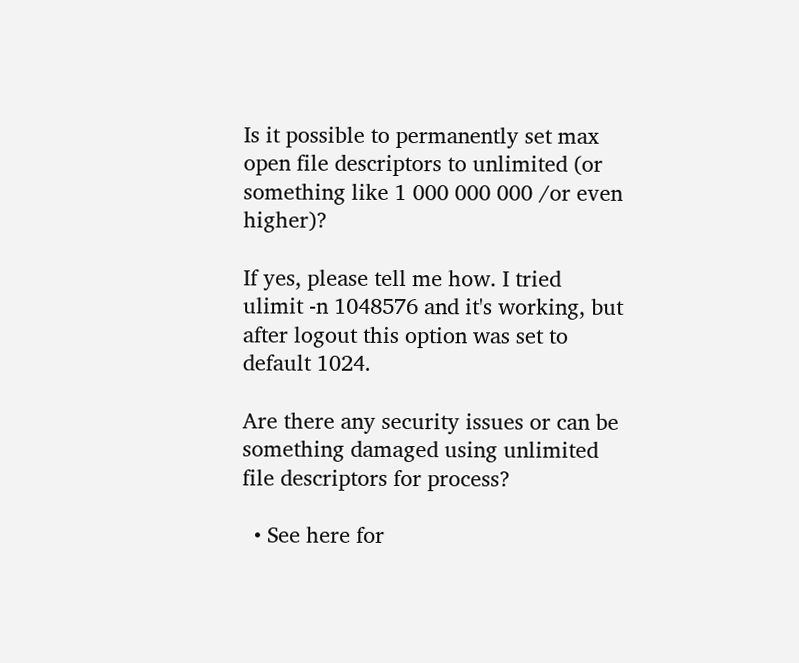Is it possible to permanently set max open file descriptors to unlimited (or something like 1 000 000 000 /or even higher)?

If yes, please tell me how. I tried ulimit -n 1048576 and it's working, but after logout this option was set to default 1024.

Are there any security issues or can be something damaged using unlimited file descriptors for process?

  • See here for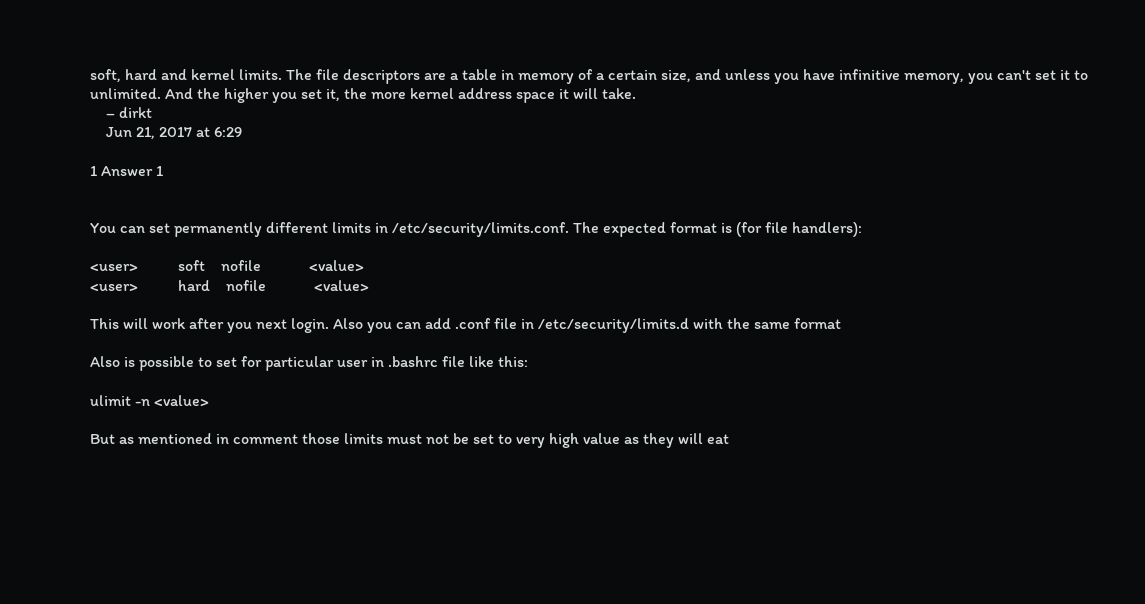soft, hard and kernel limits. The file descriptors are a table in memory of a certain size, and unless you have infinitive memory, you can't set it to unlimited. And the higher you set it, the more kernel address space it will take.
    – dirkt
    Jun 21, 2017 at 6:29

1 Answer 1


You can set permanently different limits in /etc/security/limits.conf. The expected format is (for file handlers):

<user>          soft    nofile            <value>
<user>          hard    nofile            <value>

This will work after you next login. Also you can add .conf file in /etc/security/limits.d with the same format

Also is possible to set for particular user in .bashrc file like this:

ulimit -n <value>

But as mentioned in comment those limits must not be set to very high value as they will eat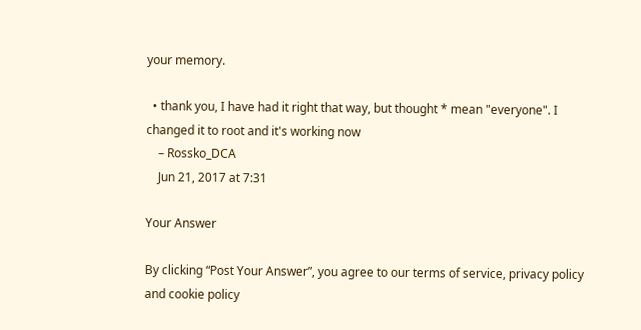your memory.

  • thank you, I have had it right that way, but thought * mean "everyone". I changed it to root and it's working now
    – Rossko_DCA
    Jun 21, 2017 at 7:31

Your Answer

By clicking “Post Your Answer”, you agree to our terms of service, privacy policy and cookie policy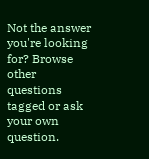Not the answer you're looking for? Browse other questions tagged or ask your own question.